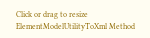Click or drag to resize
ElementModelUtilityToXml Method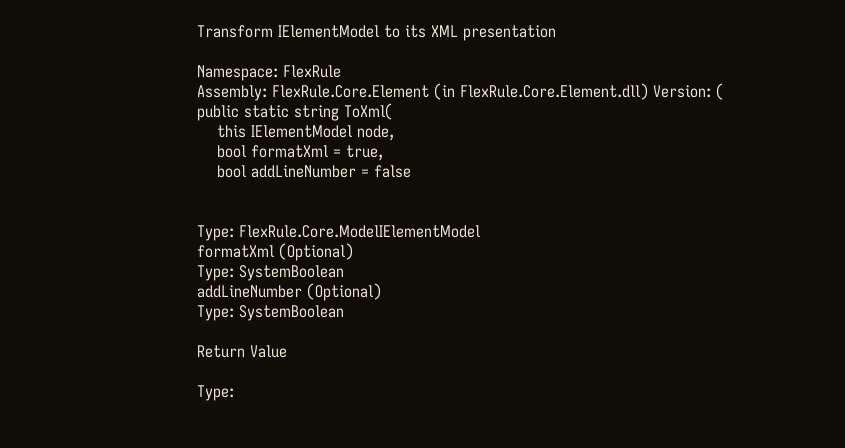Transform IElementModel to its XML presentation

Namespace: FlexRule
Assembly: FlexRule.Core.Element (in FlexRule.Core.Element.dll) Version: (
public static string ToXml(
    this IElementModel node,
    bool formatXml = true,
    bool addLineNumber = false


Type: FlexRule.Core.ModelIElementModel
formatXml (Optional)
Type: SystemBoolean
addLineNumber (Optional)
Type: SystemBoolean

Return Value

Type: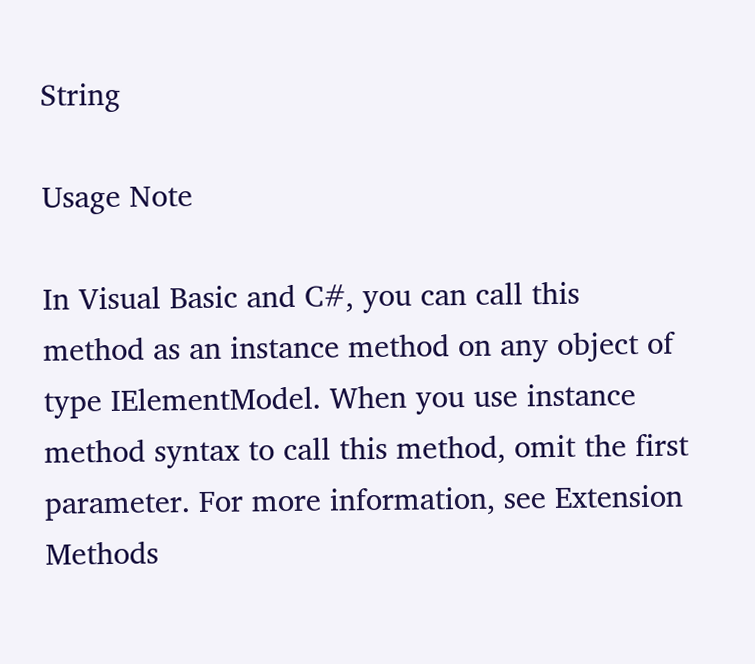String

Usage Note

In Visual Basic and C#, you can call this method as an instance method on any object of type IElementModel. When you use instance method syntax to call this method, omit the first parameter. For more information, see Extension Methods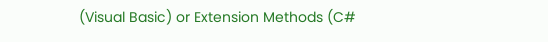(Visual Basic) or Extension Methods (C#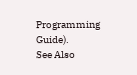Programming Guide).
See Also